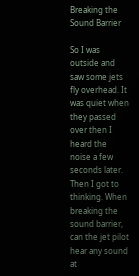Breaking the Sound Barrier

So I was outside and saw some jets fly overhead. It was quiet when they passed over then I heard the noise a few seconds later. Then I got to thinking. When breaking the sound barrier, can the jet pilot hear any sound at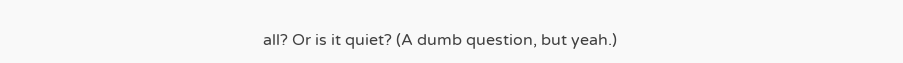all? Or is it quiet? (A dumb question, but yeah.)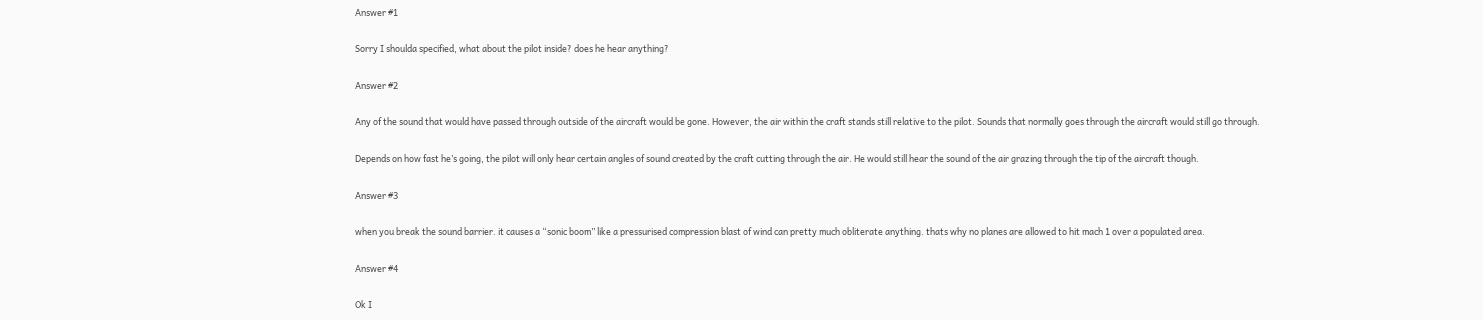Answer #1

Sorry I shoulda specified, what about the pilot inside? does he hear anything?

Answer #2

Any of the sound that would have passed through outside of the aircraft would be gone. However, the air within the craft stands still relative to the pilot. Sounds that normally goes through the aircraft would still go through.

Depends on how fast he’s going, the pilot will only hear certain angles of sound created by the craft cutting through the air. He would still hear the sound of the air grazing through the tip of the aircraft though.

Answer #3

when you break the sound barrier. it causes a “sonic boom” like a pressurised compression blast of wind can pretty much obliterate anything. thats why no planes are allowed to hit mach 1 over a populated area.

Answer #4

Ok I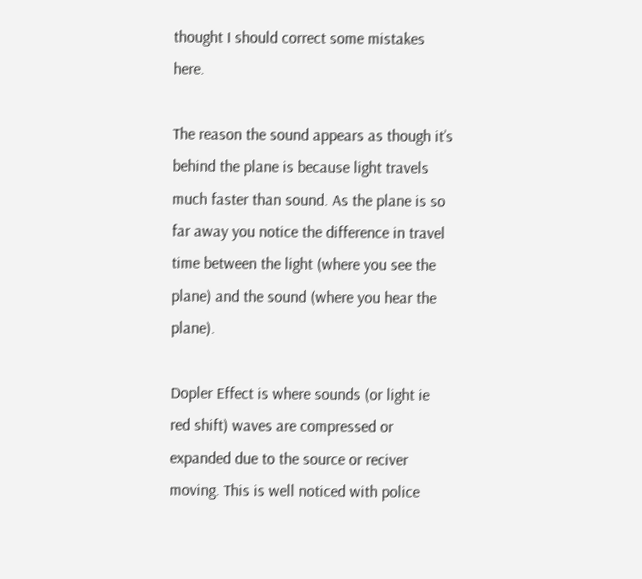thought I should correct some mistakes here.

The reason the sound appears as though it’s behind the plane is because light travels much faster than sound. As the plane is so far away you notice the difference in travel time between the light (where you see the plane) and the sound (where you hear the plane).

Dopler Effect is where sounds (or light ie red shift) waves are compressed or expanded due to the source or reciver moving. This is well noticed with police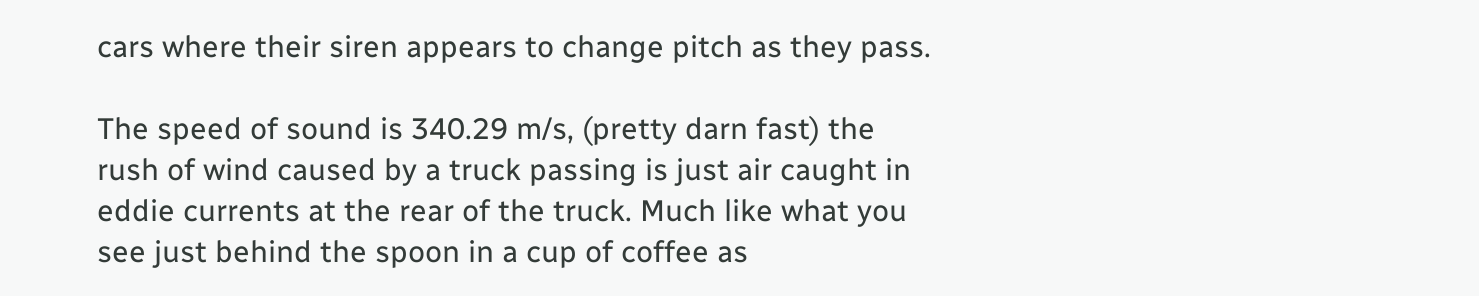cars where their siren appears to change pitch as they pass.

The speed of sound is 340.29 m/s, (pretty darn fast) the rush of wind caused by a truck passing is just air caught in eddie currents at the rear of the truck. Much like what you see just behind the spoon in a cup of coffee as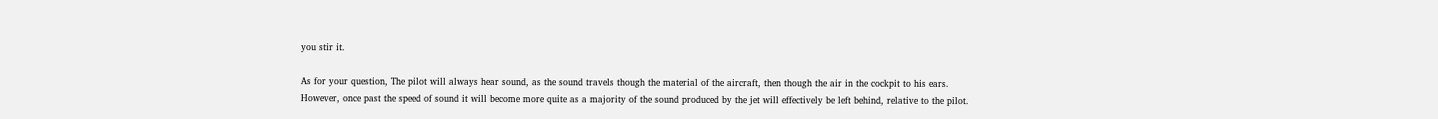you stir it.

As for your question, The pilot will always hear sound, as the sound travels though the material of the aircraft, then though the air in the cockpit to his ears. However, once past the speed of sound it will become more quite as a majority of the sound produced by the jet will effectively be left behind, relative to the pilot.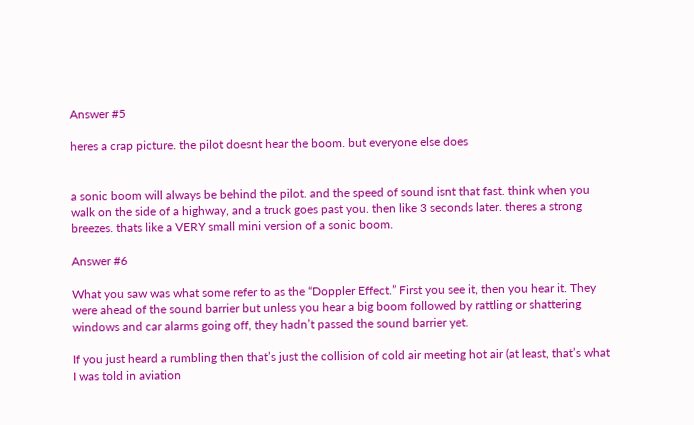Answer #5

heres a crap picture. the pilot doesnt hear the boom. but everyone else does


a sonic boom will always be behind the pilot. and the speed of sound isnt that fast. think when you walk on the side of a highway, and a truck goes past you. then like 3 seconds later. theres a strong breezes. thats like a VERY small mini version of a sonic boom.

Answer #6

What you saw was what some refer to as the “Doppler Effect.” First you see it, then you hear it. They were ahead of the sound barrier but unless you hear a big boom followed by rattling or shattering windows and car alarms going off, they hadn’t passed the sound barrier yet.

If you just heard a rumbling then that’s just the collision of cold air meeting hot air (at least, that’s what I was told in aviation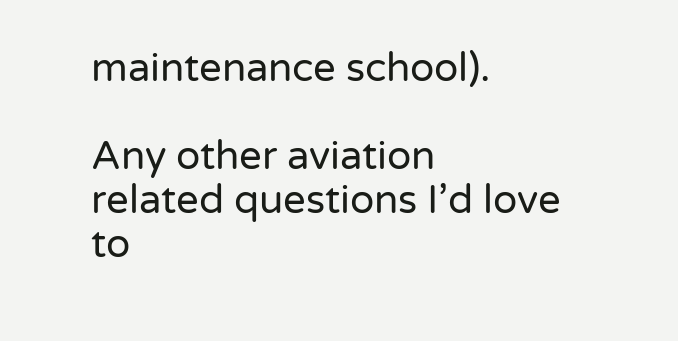maintenance school).

Any other aviation related questions I’d love to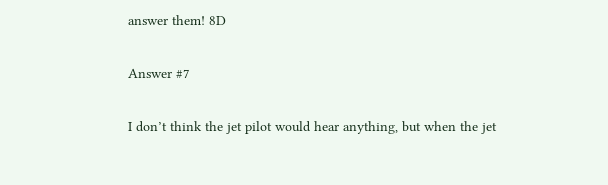answer them! 8D

Answer #7

I don’t think the jet pilot would hear anything, but when the jet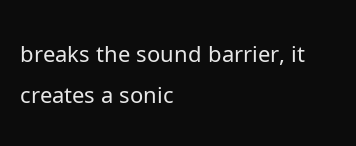breaks the sound barrier, it creates a sonic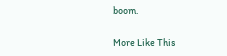boom.

More Like This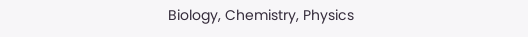Biology, Chemistry, Physics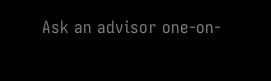Ask an advisor one-on-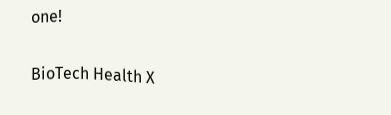one!

BioTech Health X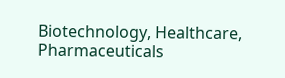Biotechnology, Healthcare, Pharmaceuticals